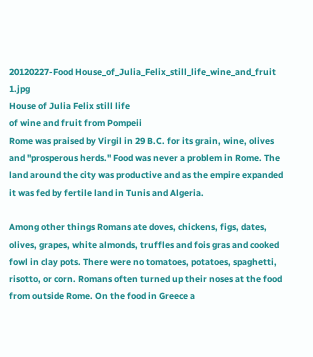20120227-Food House_of_Julia_Felix_still_life_wine_and_fruit 1.jpg
House of Julia Felix still life
of wine and fruit from Pompeii
Rome was praised by Virgil in 29 B.C. for its grain, wine, olives and "prosperous herds." Food was never a problem in Rome. The land around the city was productive and as the empire expanded it was fed by fertile land in Tunis and Algeria.

Among other things Romans ate doves, chickens, figs, dates, olives, grapes, white almonds, truffles and fois gras and cooked fowl in clay pots. There were no tomatoes, potatoes, spaghetti, risotto, or corn. Romans often turned up their noses at the food from outside Rome. On the food in Greece a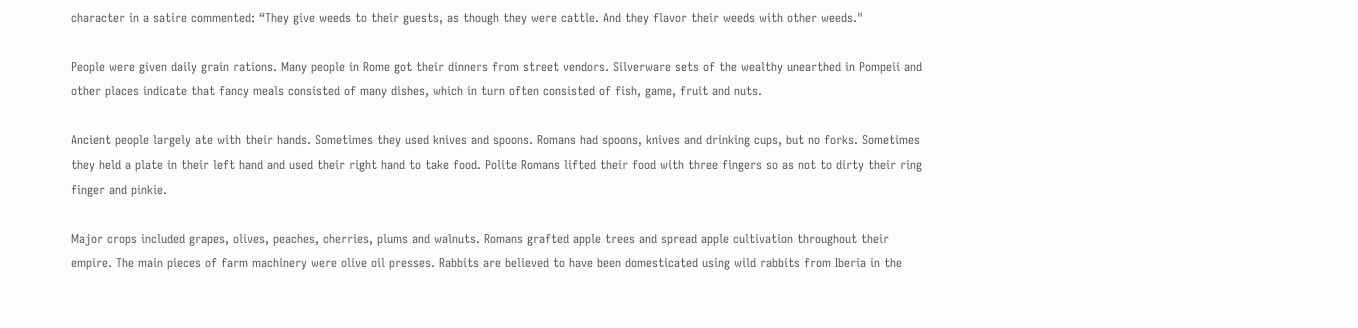character in a satire commented: “They give weeds to their guests, as though they were cattle. And they flavor their weeds with other weeds."

People were given daily grain rations. Many people in Rome got their dinners from street vendors. Silverware sets of the wealthy unearthed in Pompeii and other places indicate that fancy meals consisted of many dishes, which in turn often consisted of fish, game, fruit and nuts.

Ancient people largely ate with their hands. Sometimes they used knives and spoons. Romans had spoons, knives and drinking cups, but no forks. Sometimes they held a plate in their left hand and used their right hand to take food. Polite Romans lifted their food with three fingers so as not to dirty their ring finger and pinkie.

Major crops included grapes, olives, peaches, cherries, plums and walnuts. Romans grafted apple trees and spread apple cultivation throughout their empire. The main pieces of farm machinery were olive oil presses. Rabbits are believed to have been domesticated using wild rabbits from Iberia in the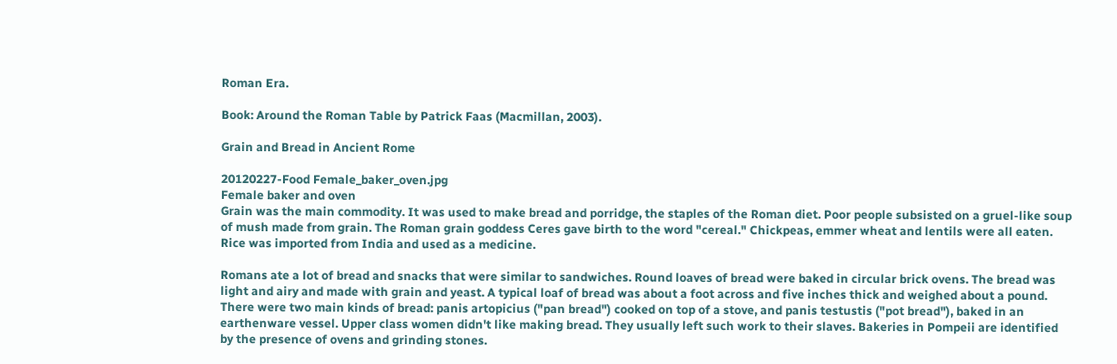Roman Era.

Book: Around the Roman Table by Patrick Faas (Macmillan, 2003).

Grain and Bread in Ancient Rome

20120227-Food Female_baker_oven.jpg
Female baker and oven
Grain was the main commodity. It was used to make bread and porridge, the staples of the Roman diet. Poor people subsisted on a gruel-like soup of mush made from grain. The Roman grain goddess Ceres gave birth to the word "cereal." Chickpeas, emmer wheat and lentils were all eaten. Rice was imported from India and used as a medicine.

Romans ate a lot of bread and snacks that were similar to sandwiches. Round loaves of bread were baked in circular brick ovens. The bread was light and airy and made with grain and yeast. A typical loaf of bread was about a foot across and five inches thick and weighed about a pound. There were two main kinds of bread: panis artopicius ("pan bread") cooked on top of a stove, and panis testustis ("pot bread"), baked in an earthenware vessel. Upper class women didn't like making bread. They usually left such work to their slaves. Bakeries in Pompeii are identified by the presence of ovens and grinding stones.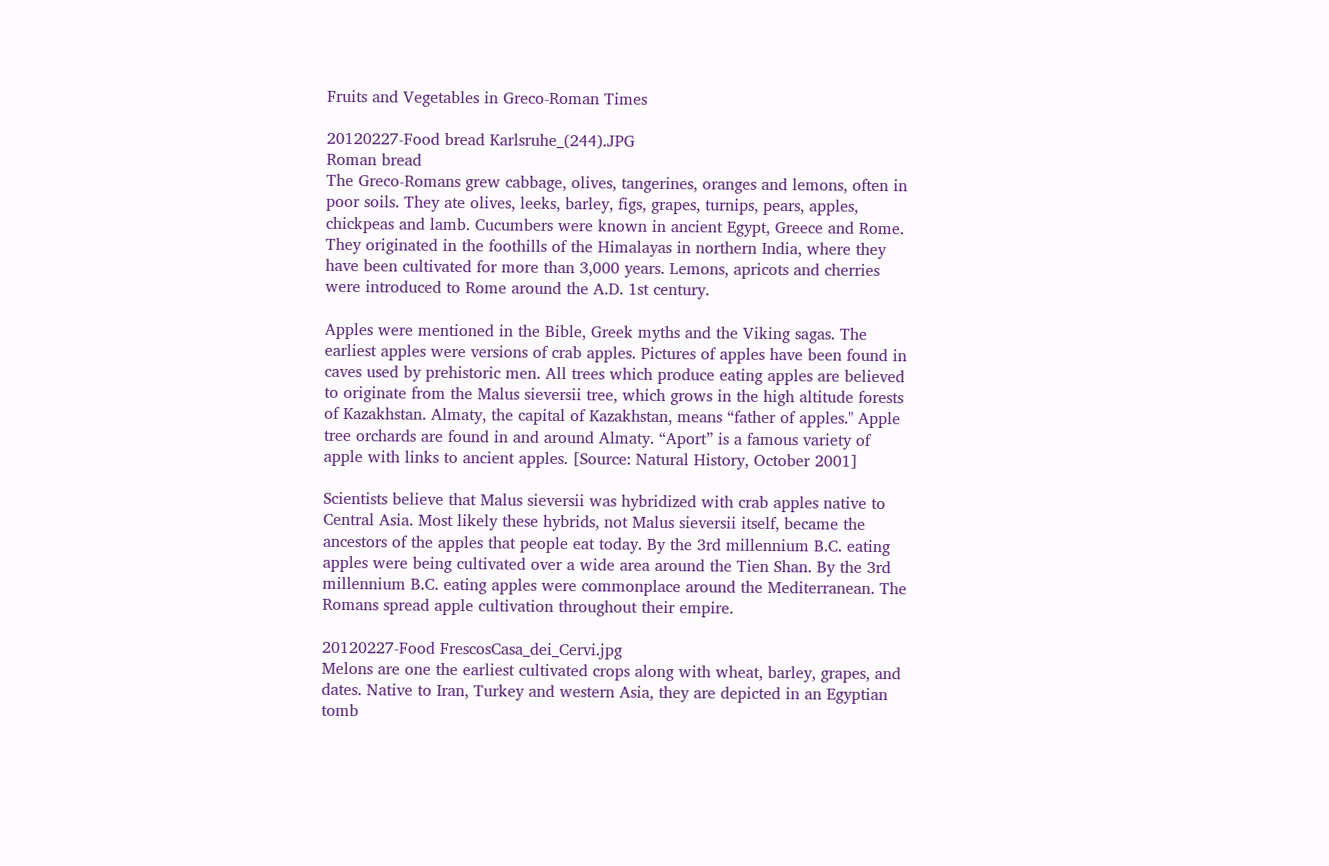Fruits and Vegetables in Greco-Roman Times

20120227-Food bread Karlsruhe_(244).JPG
Roman bread
The Greco-Romans grew cabbage, olives, tangerines, oranges and lemons, often in poor soils. They ate olives, leeks, barley, figs, grapes, turnips, pears, apples, chickpeas and lamb. Cucumbers were known in ancient Egypt, Greece and Rome. They originated in the foothills of the Himalayas in northern India, where they have been cultivated for more than 3,000 years. Lemons, apricots and cherries were introduced to Rome around the A.D. 1st century.

Apples were mentioned in the Bible, Greek myths and the Viking sagas. The earliest apples were versions of crab apples. Pictures of apples have been found in caves used by prehistoric men. All trees which produce eating apples are believed to originate from the Malus sieversii tree, which grows in the high altitude forests of Kazakhstan. Almaty, the capital of Kazakhstan, means “father of apples." Apple tree orchards are found in and around Almaty. “Aport” is a famous variety of apple with links to ancient apples. [Source: Natural History, October 2001]

Scientists believe that Malus sieversii was hybridized with crab apples native to Central Asia. Most likely these hybrids, not Malus sieversii itself, became the ancestors of the apples that people eat today. By the 3rd millennium B.C. eating apples were being cultivated over a wide area around the Tien Shan. By the 3rd millennium B.C. eating apples were commonplace around the Mediterranean. The Romans spread apple cultivation throughout their empire.

20120227-Food FrescosCasa_dei_Cervi.jpg
Melons are one the earliest cultivated crops along with wheat, barley, grapes, and dates. Native to Iran, Turkey and western Asia, they are depicted in an Egyptian tomb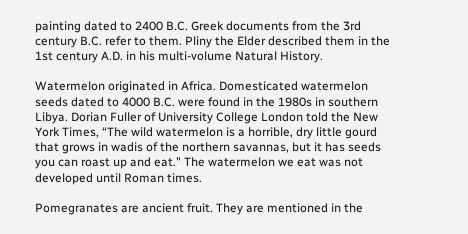painting dated to 2400 B.C. Greek documents from the 3rd century B.C. refer to them. Pliny the Elder described them in the 1st century A.D. in his multi-volume Natural History.

Watermelon originated in Africa. Domesticated watermelon seeds dated to 4000 B.C. were found in the 1980s in southern Libya. Dorian Fuller of University College London told the New York Times, “The wild watermelon is a horrible, dry little gourd that grows in wadis of the northern savannas, but it has seeds you can roast up and eat." The watermelon we eat was not developed until Roman times.

Pomegranates are ancient fruit. They are mentioned in the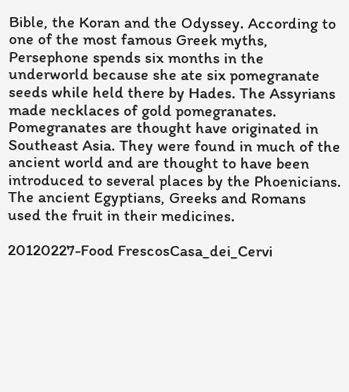Bible, the Koran and the Odyssey. According to one of the most famous Greek myths, Persephone spends six months in the underworld because she ate six pomegranate seeds while held there by Hades. The Assyrians made necklaces of gold pomegranates. Pomegranates are thought have originated in Southeast Asia. They were found in much of the ancient world and are thought to have been introduced to several places by the Phoenicians. The ancient Egyptians, Greeks and Romans used the fruit in their medicines.

20120227-Food FrescosCasa_dei_Cervi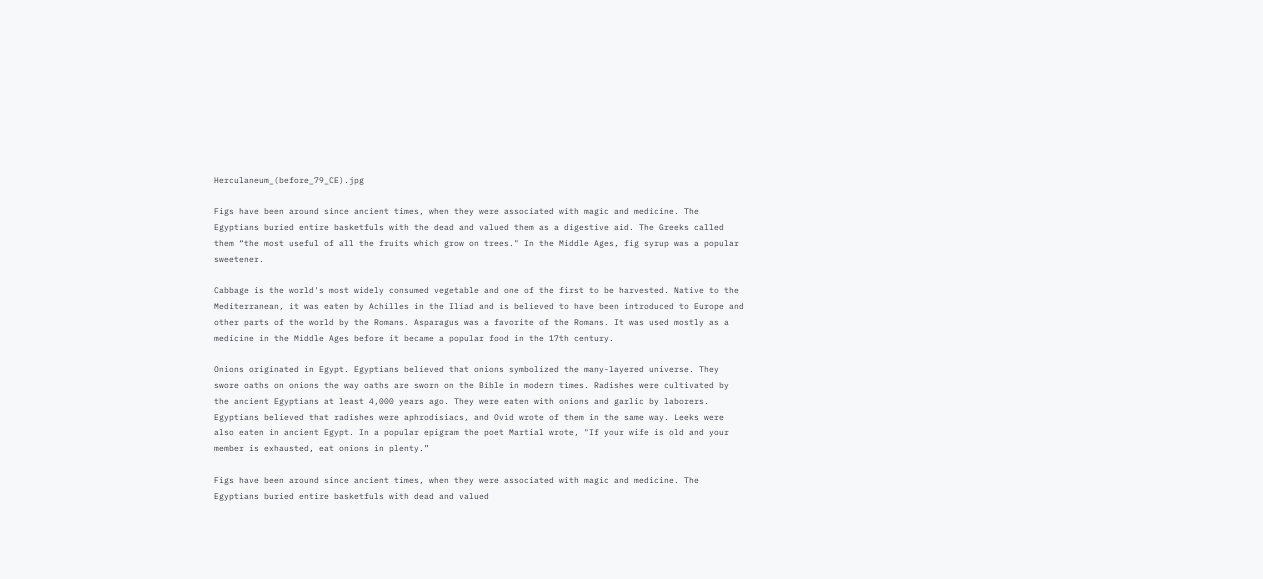Herculaneum_(before_79_CE).jpg

Figs have been around since ancient times, when they were associated with magic and medicine. The Egyptians buried entire basketfuls with the dead and valued them as a digestive aid. The Greeks called them “the most useful of all the fruits which grow on trees." In the Middle Ages, fig syrup was a popular sweetener.

Cabbage is the world's most widely consumed vegetable and one of the first to be harvested. Native to the Mediterranean, it was eaten by Achilles in the Iliad and is believed to have been introduced to Europe and other parts of the world by the Romans. Asparagus was a favorite of the Romans. It was used mostly as a medicine in the Middle Ages before it became a popular food in the 17th century.

Onions originated in Egypt. Egyptians believed that onions symbolized the many-layered universe. They swore oaths on onions the way oaths are sworn on the Bible in modern times. Radishes were cultivated by the ancient Egyptians at least 4,000 years ago. They were eaten with onions and garlic by laborers. Egyptians believed that radishes were aphrodisiacs, and Ovid wrote of them in the same way. Leeks were also eaten in ancient Egypt. In a popular epigram the poet Martial wrote, "If your wife is old and your member is exhausted, eat onions in plenty.”

Figs have been around since ancient times, when they were associated with magic and medicine. The Egyptians buried entire basketfuls with dead and valued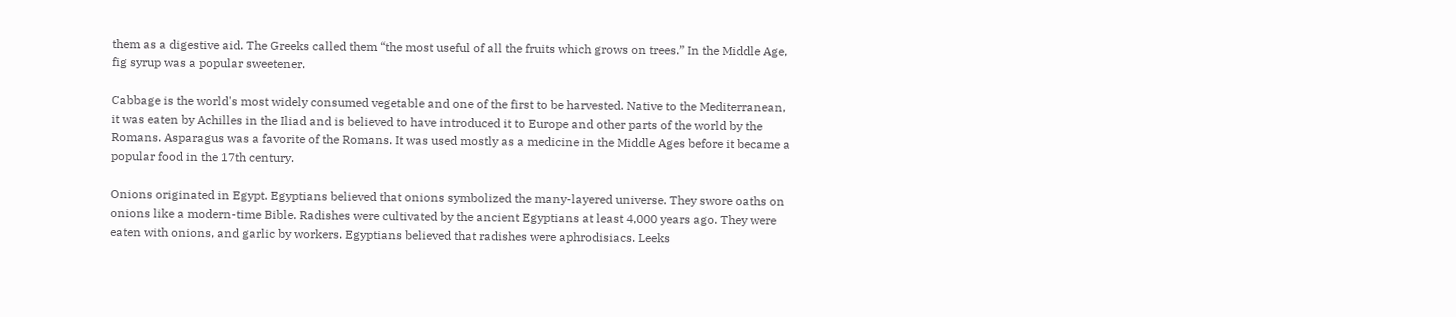them as a digestive aid. The Greeks called them “the most useful of all the fruits which grows on trees.” In the Middle Age, fig syrup was a popular sweetener.

Cabbage is the world's most widely consumed vegetable and one of the first to be harvested. Native to the Mediterranean, it was eaten by Achilles in the Iliad and is believed to have introduced it to Europe and other parts of the world by the Romans. Asparagus was a favorite of the Romans. It was used mostly as a medicine in the Middle Ages before it became a popular food in the 17th century.

Onions originated in Egypt. Egyptians believed that onions symbolized the many-layered universe. They swore oaths on onions like a modern-time Bible. Radishes were cultivated by the ancient Egyptians at least 4,000 years ago. They were eaten with onions, and garlic by workers. Egyptians believed that radishes were aphrodisiacs. Leeks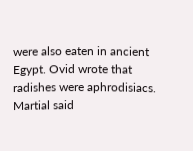were also eaten in ancient Egypt. Ovid wrote that radishes were aphrodisiacs. Martial said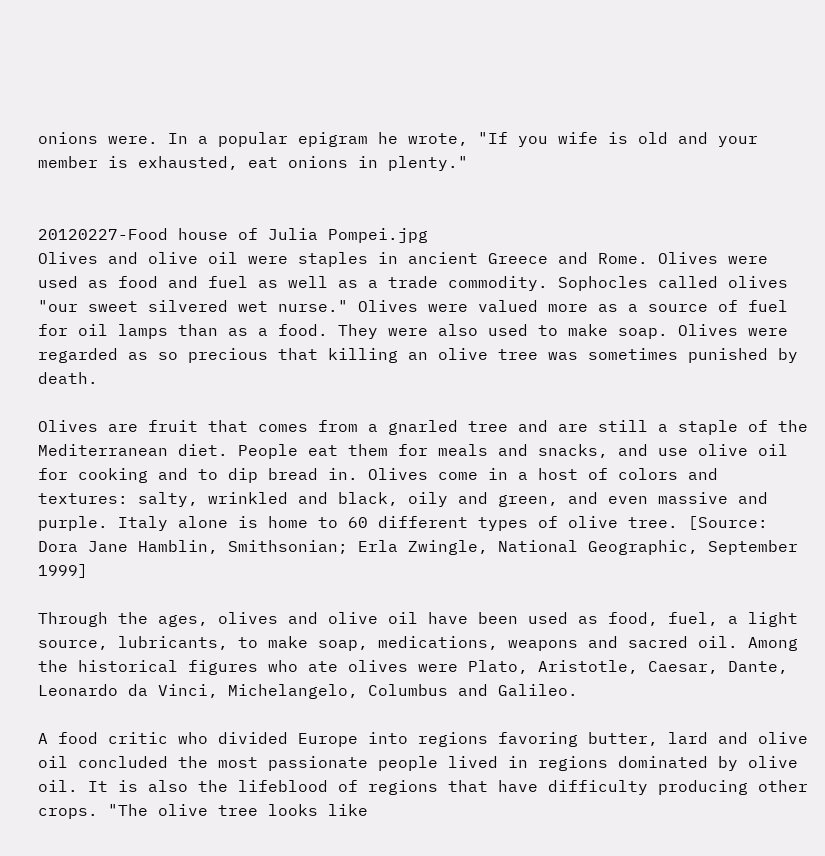onions were. In a popular epigram he wrote, "If you wife is old and your member is exhausted, eat onions in plenty."


20120227-Food house of Julia Pompei.jpg
Olives and olive oil were staples in ancient Greece and Rome. Olives were used as food and fuel as well as a trade commodity. Sophocles called olives "our sweet silvered wet nurse." Olives were valued more as a source of fuel for oil lamps than as a food. They were also used to make soap. Olives were regarded as so precious that killing an olive tree was sometimes punished by death.

Olives are fruit that comes from a gnarled tree and are still a staple of the Mediterranean diet. People eat them for meals and snacks, and use olive oil for cooking and to dip bread in. Olives come in a host of colors and textures: salty, wrinkled and black, oily and green, and even massive and purple. Italy alone is home to 60 different types of olive tree. [Source: Dora Jane Hamblin, Smithsonian; Erla Zwingle, National Geographic, September 1999]

Through the ages, olives and olive oil have been used as food, fuel, a light source, lubricants, to make soap, medications, weapons and sacred oil. Among the historical figures who ate olives were Plato, Aristotle, Caesar, Dante, Leonardo da Vinci, Michelangelo, Columbus and Galileo.

A food critic who divided Europe into regions favoring butter, lard and olive oil concluded the most passionate people lived in regions dominated by olive oil. It is also the lifeblood of regions that have difficulty producing other crops. "The olive tree looks like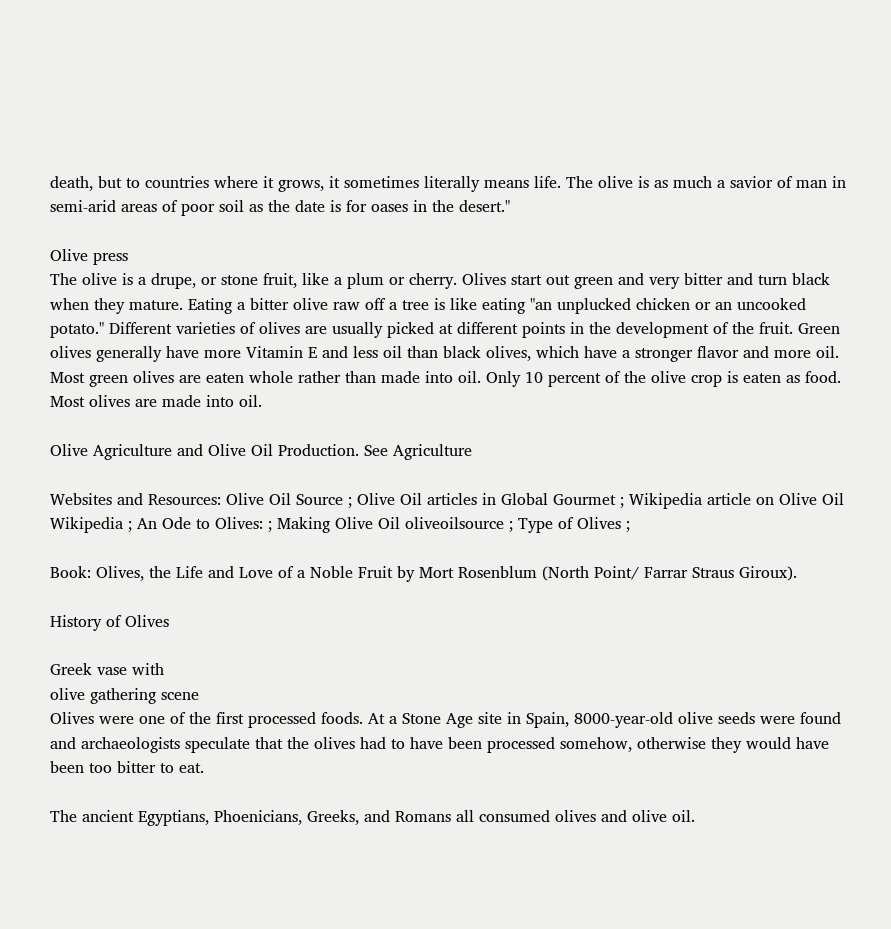death, but to countries where it grows, it sometimes literally means life. The olive is as much a savior of man in semi-arid areas of poor soil as the date is for oases in the desert."

Olive press
The olive is a drupe, or stone fruit, like a plum or cherry. Olives start out green and very bitter and turn black when they mature. Eating a bitter olive raw off a tree is like eating "an unplucked chicken or an uncooked potato." Different varieties of olives are usually picked at different points in the development of the fruit. Green olives generally have more Vitamin E and less oil than black olives, which have a stronger flavor and more oil. Most green olives are eaten whole rather than made into oil. Only 10 percent of the olive crop is eaten as food. Most olives are made into oil.

Olive Agriculture and Olive Oil Production. See Agriculture

Websites and Resources: Olive Oil Source ; Olive Oil articles in Global Gourmet ; Wikipedia article on Olive Oil Wikipedia ; An Ode to Olives: ; Making Olive Oil oliveoilsource ; Type of Olives ;

Book: Olives, the Life and Love of a Noble Fruit by Mort Rosenblum (North Point/ Farrar Straus Giroux).

History of Olives

Greek vase with
olive gathering scene
Olives were one of the first processed foods. At a Stone Age site in Spain, 8000-year-old olive seeds were found and archaeologists speculate that the olives had to have been processed somehow, otherwise they would have been too bitter to eat.

The ancient Egyptians, Phoenicians, Greeks, and Romans all consumed olives and olive oil.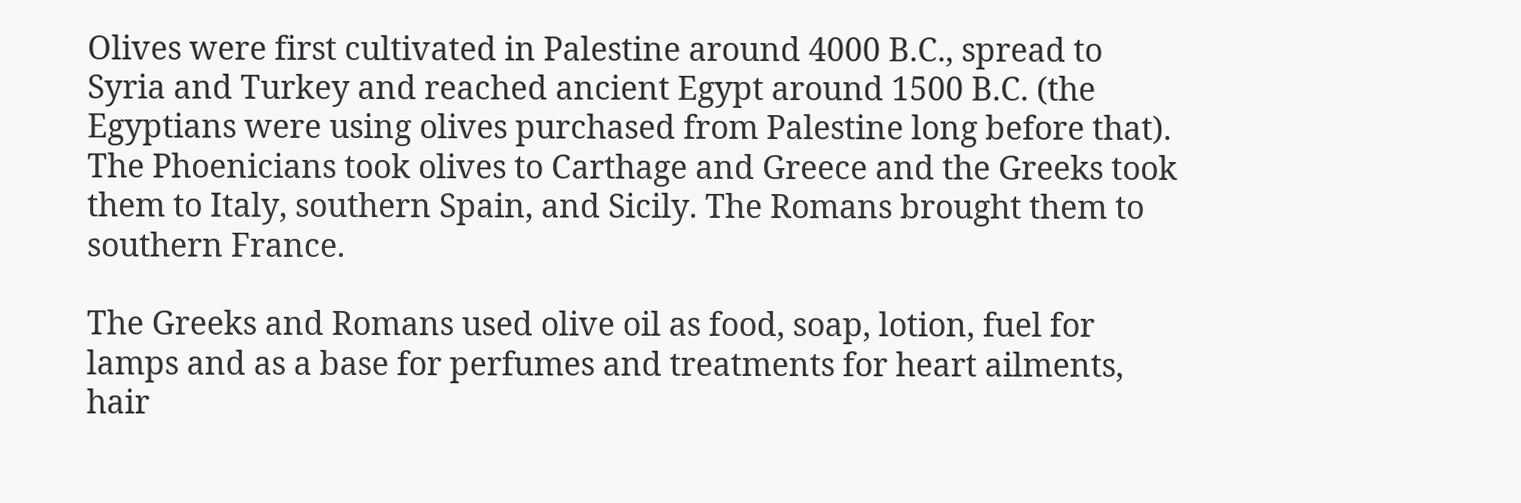Olives were first cultivated in Palestine around 4000 B.C., spread to Syria and Turkey and reached ancient Egypt around 1500 B.C. (the Egyptians were using olives purchased from Palestine long before that). The Phoenicians took olives to Carthage and Greece and the Greeks took them to Italy, southern Spain, and Sicily. The Romans brought them to southern France.

The Greeks and Romans used olive oil as food, soap, lotion, fuel for lamps and as a base for perfumes and treatments for heart ailments, hair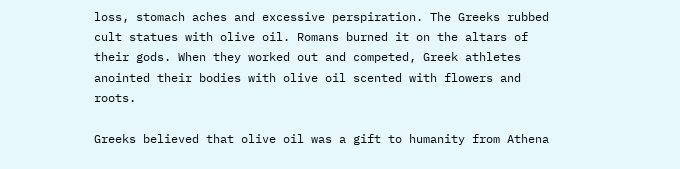loss, stomach aches and excessive perspiration. The Greeks rubbed cult statues with olive oil. Romans burned it on the altars of their gods. When they worked out and competed, Greek athletes anointed their bodies with olive oil scented with flowers and roots.

Greeks believed that olive oil was a gift to humanity from Athena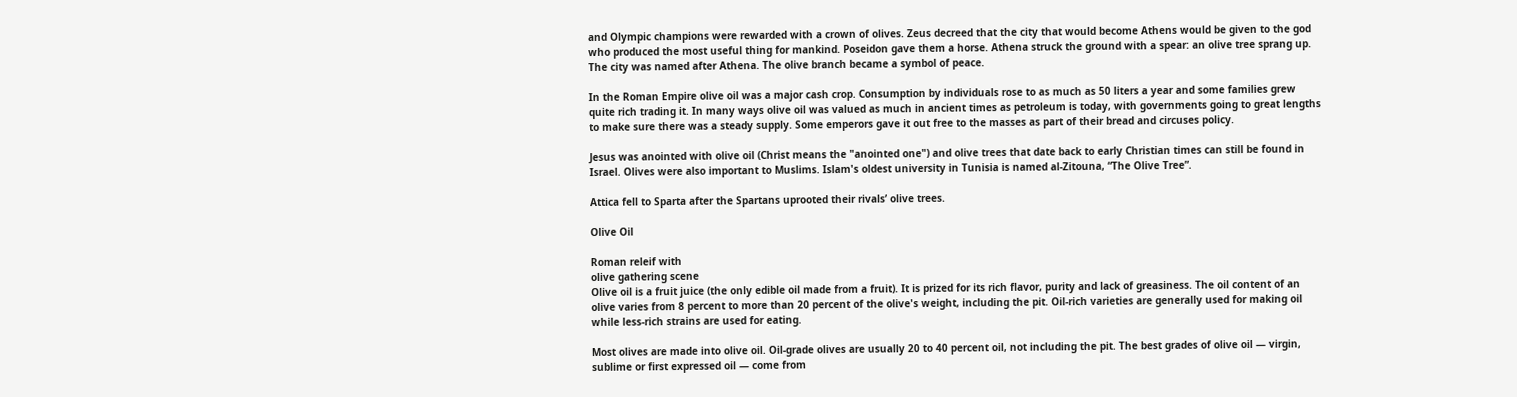and Olympic champions were rewarded with a crown of olives. Zeus decreed that the city that would become Athens would be given to the god who produced the most useful thing for mankind. Poseidon gave them a horse. Athena struck the ground with a spear: an olive tree sprang up. The city was named after Athena. The olive branch became a symbol of peace.

In the Roman Empire olive oil was a major cash crop. Consumption by individuals rose to as much as 50 liters a year and some families grew quite rich trading it. In many ways olive oil was valued as much in ancient times as petroleum is today, with governments going to great lengths to make sure there was a steady supply. Some emperors gave it out free to the masses as part of their bread and circuses policy.

Jesus was anointed with olive oil (Christ means the "anointed one") and olive trees that date back to early Christian times can still be found in Israel. Olives were also important to Muslims. Islam's oldest university in Tunisia is named al-Zitouna, “The Olive Tree”.

Attica fell to Sparta after the Spartans uprooted their rivals’ olive trees.

Olive Oil

Roman releif with
olive gathering scene
Olive oil is a fruit juice (the only edible oil made from a fruit). It is prized for its rich flavor, purity and lack of greasiness. The oil content of an olive varies from 8 percent to more than 20 percent of the olive's weight, including the pit. Oil-rich varieties are generally used for making oil while less-rich strains are used for eating.

Most olives are made into olive oil. Oil-grade olives are usually 20 to 40 percent oil, not including the pit. The best grades of olive oil — virgin, sublime or first expressed oil — come from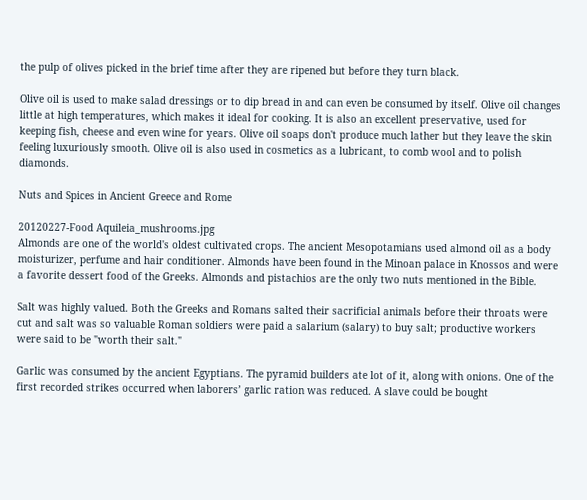the pulp of olives picked in the brief time after they are ripened but before they turn black.

Olive oil is used to make salad dressings or to dip bread in and can even be consumed by itself. Olive oil changes little at high temperatures, which makes it ideal for cooking. It is also an excellent preservative, used for keeping fish, cheese and even wine for years. Olive oil soaps don't produce much lather but they leave the skin feeling luxuriously smooth. Olive oil is also used in cosmetics as a lubricant, to comb wool and to polish diamonds.

Nuts and Spices in Ancient Greece and Rome

20120227-Food Aquileia_mushrooms.jpg
Almonds are one of the world's oldest cultivated crops. The ancient Mesopotamians used almond oil as a body moisturizer, perfume and hair conditioner. Almonds have been found in the Minoan palace in Knossos and were a favorite dessert food of the Greeks. Almonds and pistachios are the only two nuts mentioned in the Bible.

Salt was highly valued. Both the Greeks and Romans salted their sacrificial animals before their throats were cut and salt was so valuable Roman soldiers were paid a salarium (salary) to buy salt; productive workers were said to be "worth their salt."

Garlic was consumed by the ancient Egyptians. The pyramid builders ate lot of it, along with onions. One of the first recorded strikes occurred when laborers’ garlic ration was reduced. A slave could be bought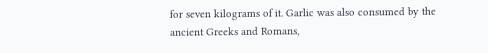for seven kilograms of it. Garlic was also consumed by the ancient Greeks and Romans,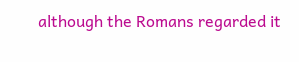although the Romans regarded it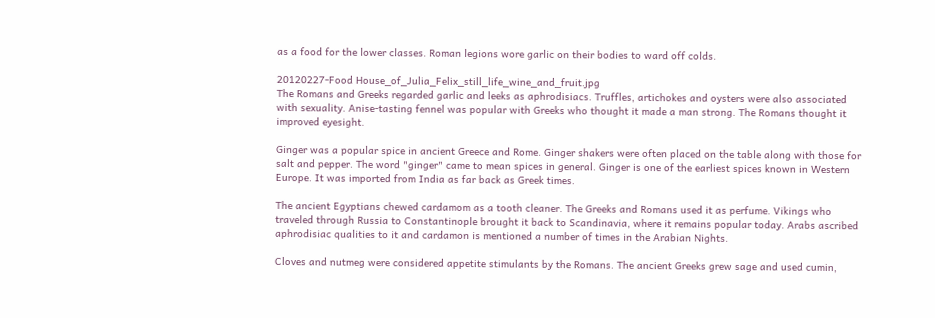as a food for the lower classes. Roman legions wore garlic on their bodies to ward off colds.

20120227-Food House_of_Julia_Felix_still_life_wine_and_fruit.jpg
The Romans and Greeks regarded garlic and leeks as aphrodisiacs. Truffles, artichokes and oysters were also associated with sexuality. Anise-tasting fennel was popular with Greeks who thought it made a man strong. The Romans thought it improved eyesight.

Ginger was a popular spice in ancient Greece and Rome. Ginger shakers were often placed on the table along with those for salt and pepper. The word "ginger" came to mean spices in general. Ginger is one of the earliest spices known in Western Europe. It was imported from India as far back as Greek times.

The ancient Egyptians chewed cardamom as a tooth cleaner. The Greeks and Romans used it as perfume. Vikings who traveled through Russia to Constantinople brought it back to Scandinavia, where it remains popular today. Arabs ascribed aphrodisiac qualities to it and cardamon is mentioned a number of times in the Arabian Nights.

Cloves and nutmeg were considered appetite stimulants by the Romans. The ancient Greeks grew sage and used cumin,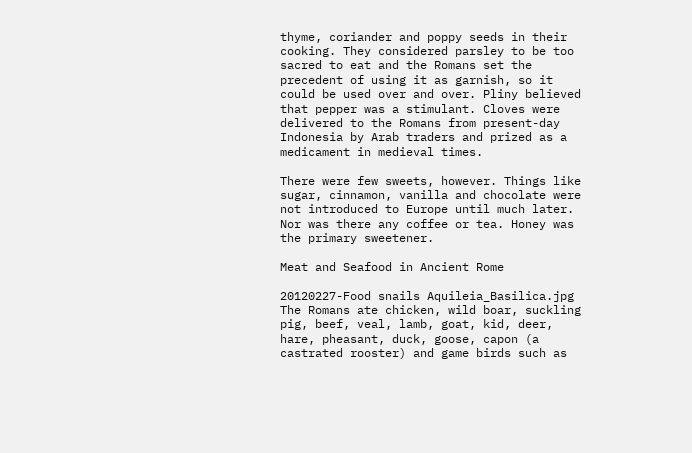thyme, coriander and poppy seeds in their cooking. They considered parsley to be too sacred to eat and the Romans set the precedent of using it as garnish, so it could be used over and over. Pliny believed that pepper was a stimulant. Cloves were delivered to the Romans from present-day Indonesia by Arab traders and prized as a medicament in medieval times.

There were few sweets, however. Things like sugar, cinnamon, vanilla and chocolate were not introduced to Europe until much later. Nor was there any coffee or tea. Honey was the primary sweetener.

Meat and Seafood in Ancient Rome

20120227-Food snails Aquileia_Basilica.jpg
The Romans ate chicken, wild boar, suckling pig, beef, veal, lamb, goat, kid, deer, hare, pheasant, duck, goose, capon (a castrated rooster) and game birds such as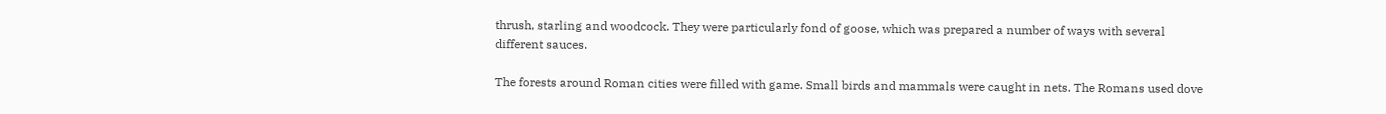thrush, starling and woodcock. They were particularly fond of goose, which was prepared a number of ways with several different sauces.

The forests around Roman cities were filled with game. Small birds and mammals were caught in nets. The Romans used dove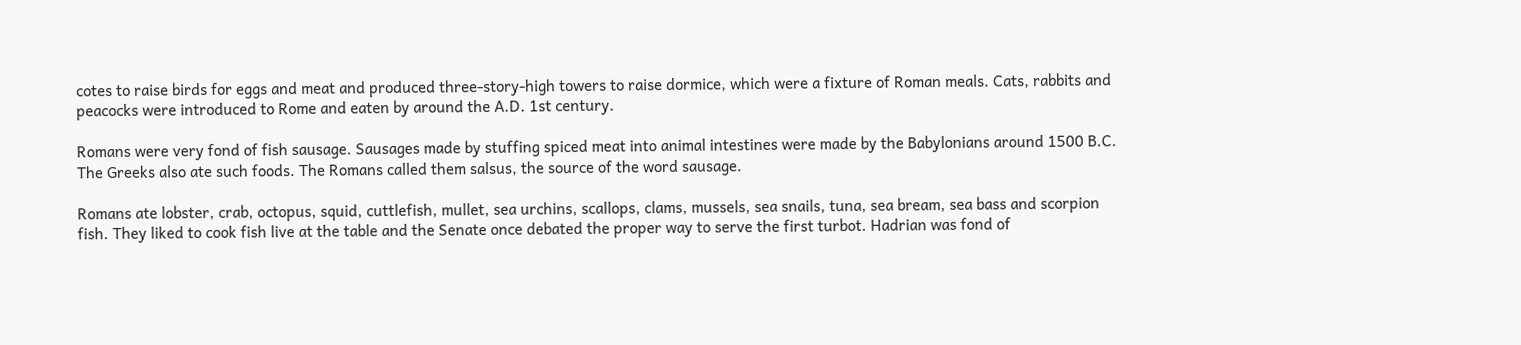cotes to raise birds for eggs and meat and produced three-story-high towers to raise dormice, which were a fixture of Roman meals. Cats, rabbits and peacocks were introduced to Rome and eaten by around the A.D. 1st century.

Romans were very fond of fish sausage. Sausages made by stuffing spiced meat into animal intestines were made by the Babylonians around 1500 B.C. The Greeks also ate such foods. The Romans called them salsus, the source of the word sausage.

Romans ate lobster, crab, octopus, squid, cuttlefish, mullet, sea urchins, scallops, clams, mussels, sea snails, tuna, sea bream, sea bass and scorpion fish. They liked to cook fish live at the table and the Senate once debated the proper way to serve the first turbot. Hadrian was fond of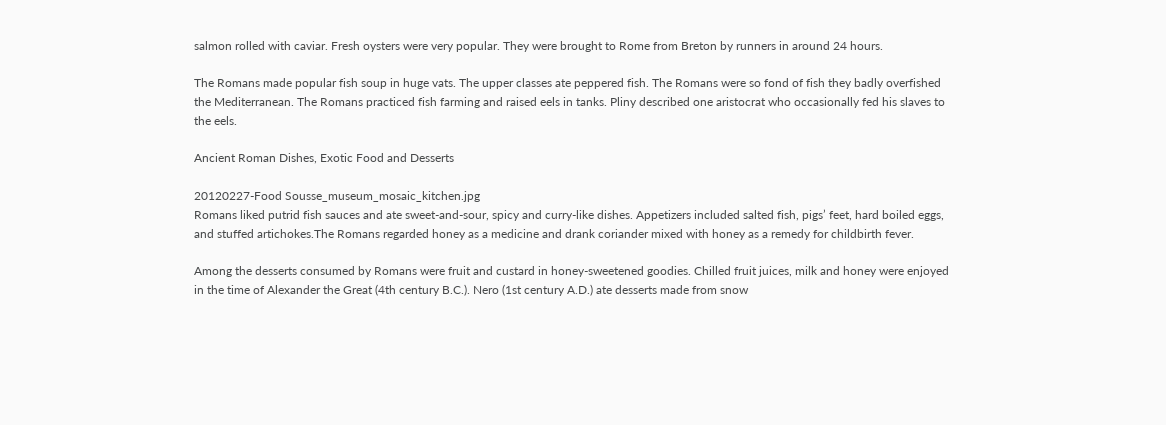salmon rolled with caviar. Fresh oysters were very popular. They were brought to Rome from Breton by runners in around 24 hours.

The Romans made popular fish soup in huge vats. The upper classes ate peppered fish. The Romans were so fond of fish they badly overfished the Mediterranean. The Romans practiced fish farming and raised eels in tanks. Pliny described one aristocrat who occasionally fed his slaves to the eels.

Ancient Roman Dishes, Exotic Food and Desserts

20120227-Food Sousse_museum_mosaic_kitchen.jpg
Romans liked putrid fish sauces and ate sweet-and-sour, spicy and curry-like dishes. Appetizers included salted fish, pigs’ feet, hard boiled eggs, and stuffed artichokes.The Romans regarded honey as a medicine and drank coriander mixed with honey as a remedy for childbirth fever.

Among the desserts consumed by Romans were fruit and custard in honey-sweetened goodies. Chilled fruit juices, milk and honey were enjoyed in the time of Alexander the Great (4th century B.C.). Nero (1st century A.D.) ate desserts made from snow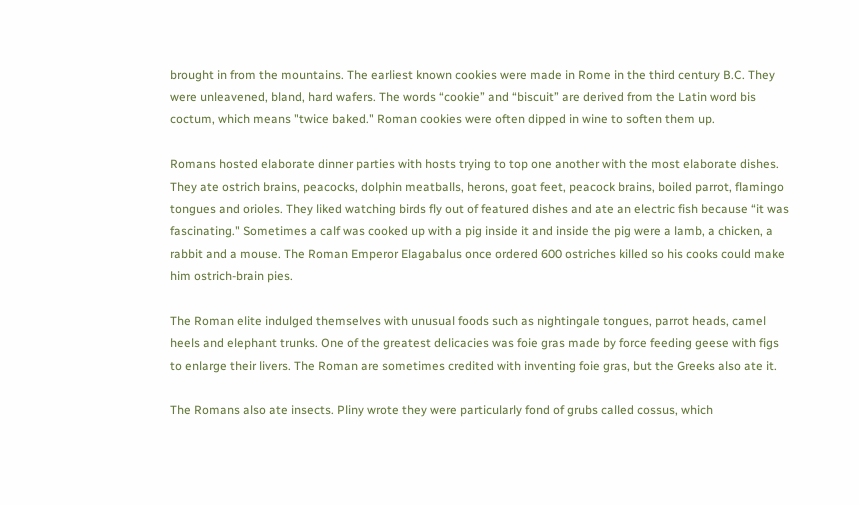brought in from the mountains. The earliest known cookies were made in Rome in the third century B.C. They were unleavened, bland, hard wafers. The words “cookie” and “biscuit” are derived from the Latin word bis coctum, which means "twice baked." Roman cookies were often dipped in wine to soften them up.

Romans hosted elaborate dinner parties with hosts trying to top one another with the most elaborate dishes. They ate ostrich brains, peacocks, dolphin meatballs, herons, goat feet, peacock brains, boiled parrot, flamingo tongues and orioles. They liked watching birds fly out of featured dishes and ate an electric fish because “it was fascinating." Sometimes a calf was cooked up with a pig inside it and inside the pig were a lamb, a chicken, a rabbit and a mouse. The Roman Emperor Elagabalus once ordered 600 ostriches killed so his cooks could make him ostrich-brain pies.

The Roman elite indulged themselves with unusual foods such as nightingale tongues, parrot heads, camel heels and elephant trunks. One of the greatest delicacies was foie gras made by force feeding geese with figs to enlarge their livers. The Roman are sometimes credited with inventing foie gras, but the Greeks also ate it.

The Romans also ate insects. Pliny wrote they were particularly fond of grubs called cossus, which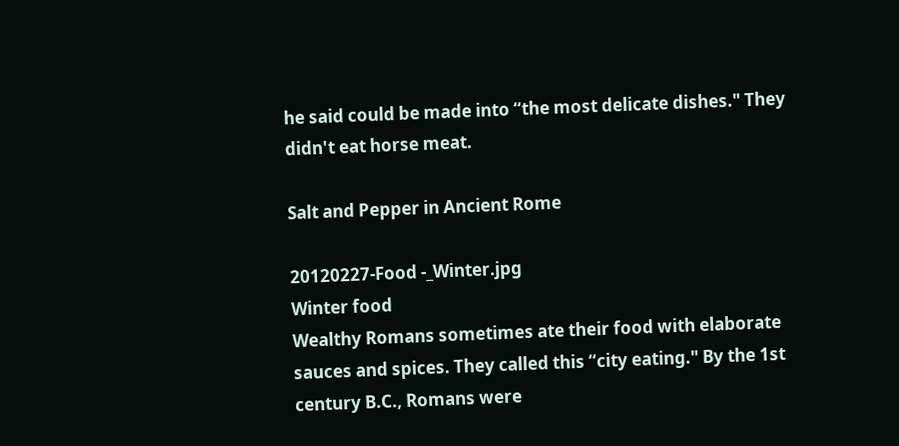he said could be made into “the most delicate dishes." They didn't eat horse meat.

Salt and Pepper in Ancient Rome

20120227-Food -_Winter.jpg
Winter food
Wealthy Romans sometimes ate their food with elaborate sauces and spices. They called this “city eating." By the 1st century B.C., Romans were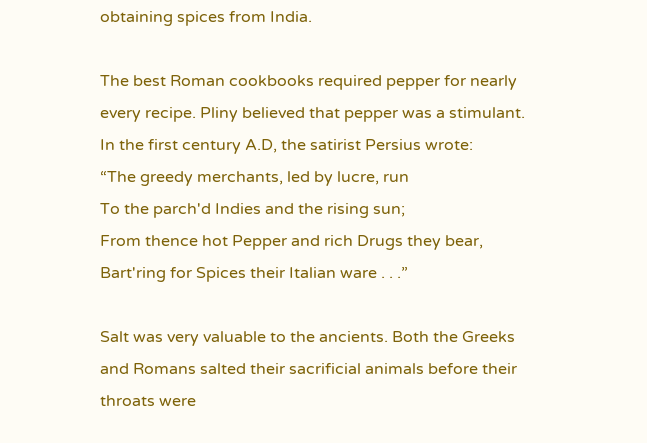obtaining spices from India.

The best Roman cookbooks required pepper for nearly every recipe. Pliny believed that pepper was a stimulant. In the first century A.D, the satirist Persius wrote:
“The greedy merchants, led by lucre, run
To the parch'd Indies and the rising sun;
From thence hot Pepper and rich Drugs they bear,
Bart'ring for Spices their Italian ware . . .”

Salt was very valuable to the ancients. Both the Greeks and Romans salted their sacrificial animals before their throats were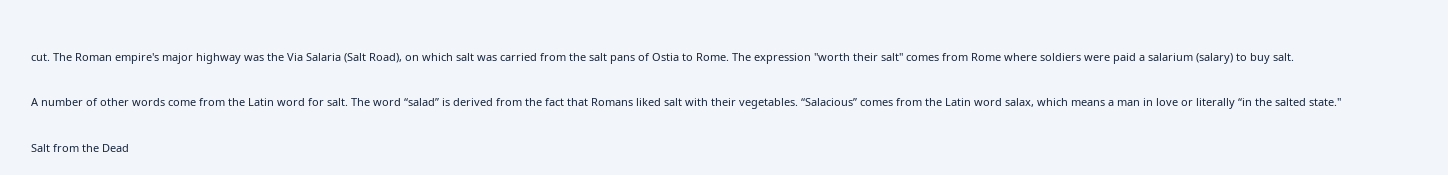cut. The Roman empire's major highway was the Via Salaria (Salt Road), on which salt was carried from the salt pans of Ostia to Rome. The expression "worth their salt" comes from Rome where soldiers were paid a salarium (salary) to buy salt.

A number of other words come from the Latin word for salt. The word “salad” is derived from the fact that Romans liked salt with their vegetables. “Salacious” comes from the Latin word salax, which means a man in love or literally “in the salted state."

Salt from the Dead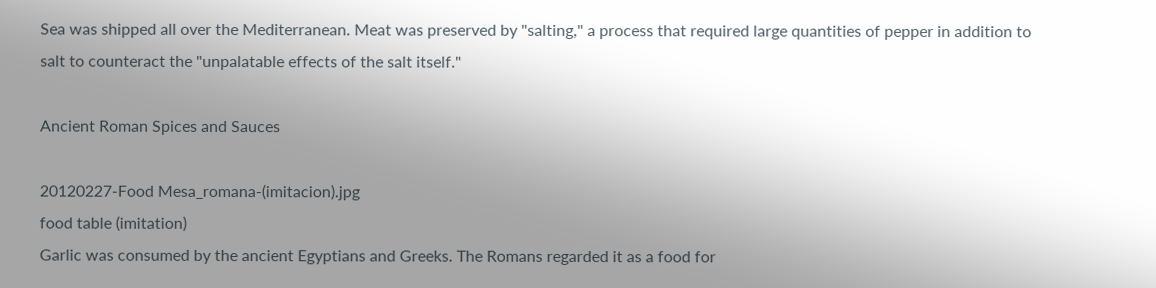Sea was shipped all over the Mediterranean. Meat was preserved by "salting," a process that required large quantities of pepper in addition to salt to counteract the "unpalatable effects of the salt itself."

Ancient Roman Spices and Sauces

20120227-Food Mesa_romana-(imitacion).jpg
food table (imitation)
Garlic was consumed by the ancient Egyptians and Greeks. The Romans regarded it as a food for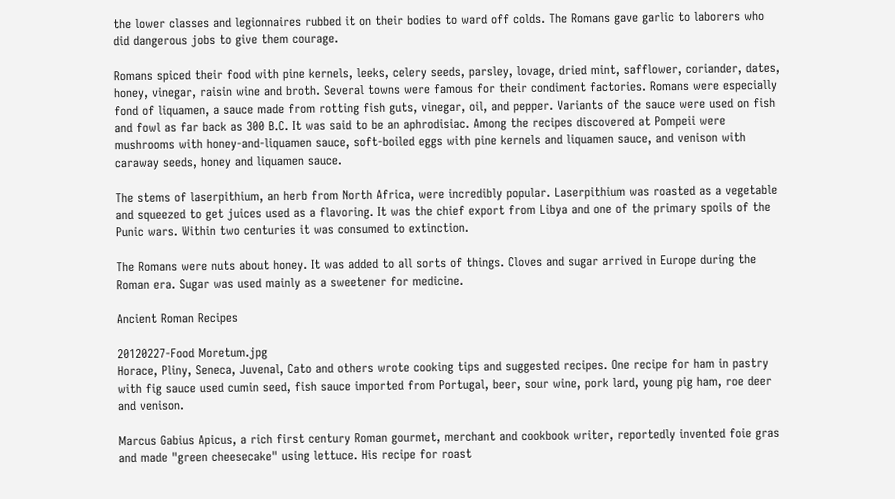the lower classes and legionnaires rubbed it on their bodies to ward off colds. The Romans gave garlic to laborers who did dangerous jobs to give them courage.

Romans spiced their food with pine kernels, leeks, celery seeds, parsley, lovage, dried mint, safflower, coriander, dates, honey, vinegar, raisin wine and broth. Several towns were famous for their condiment factories. Romans were especially fond of liquamen, a sauce made from rotting fish guts, vinegar, oil, and pepper. Variants of the sauce were used on fish and fowl as far back as 300 B.C. It was said to be an aphrodisiac. Among the recipes discovered at Pompeii were mushrooms with honey-and-liquamen sauce, soft-boiled eggs with pine kernels and liquamen sauce, and venison with caraway seeds, honey and liquamen sauce.

The stems of laserpithium, an herb from North Africa, were incredibly popular. Laserpithium was roasted as a vegetable and squeezed to get juices used as a flavoring. It was the chief export from Libya and one of the primary spoils of the Punic wars. Within two centuries it was consumed to extinction.

The Romans were nuts about honey. It was added to all sorts of things. Cloves and sugar arrived in Europe during the Roman era. Sugar was used mainly as a sweetener for medicine.

Ancient Roman Recipes

20120227-Food Moretum.jpg
Horace, Pliny, Seneca, Juvenal, Cato and others wrote cooking tips and suggested recipes. One recipe for ham in pastry with fig sauce used cumin seed, fish sauce imported from Portugal, beer, sour wine, pork lard, young pig ham, roe deer and venison.

Marcus Gabius Apicus, a rich first century Roman gourmet, merchant and cookbook writer, reportedly invented foie gras and made "green cheesecake" using lettuce. His recipe for roast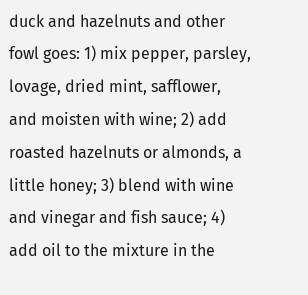duck and hazelnuts and other fowl goes: 1) mix pepper, parsley, lovage, dried mint, safflower, and moisten with wine; 2) add roasted hazelnuts or almonds, a little honey; 3) blend with wine and vinegar and fish sauce; 4) add oil to the mixture in the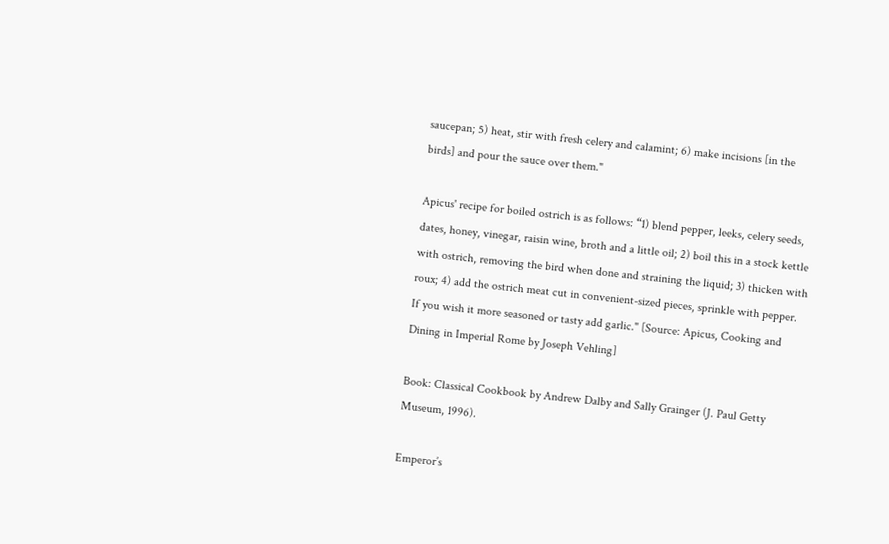saucepan; 5) heat, stir with fresh celery and calamint; 6) make incisions [in the birds] and pour the sauce over them."

Apicus' recipe for boiled ostrich is as follows: “1) blend pepper, leeks, celery seeds, dates, honey, vinegar, raisin wine, broth and a little oil; 2) boil this in a stock kettle with ostrich, removing the bird when done and straining the liquid; 3) thicken with roux; 4) add the ostrich meat cut in convenient-sized pieces, sprinkle with pepper. If you wish it more seasoned or tasty add garlic." [Source: Apicus, Cooking and Dining in Imperial Rome by Joseph Vehling]

Book: Classical Cookbook by Andrew Dalby and Sally Grainger (J. Paul Getty Museum, 1996).

Emperor’s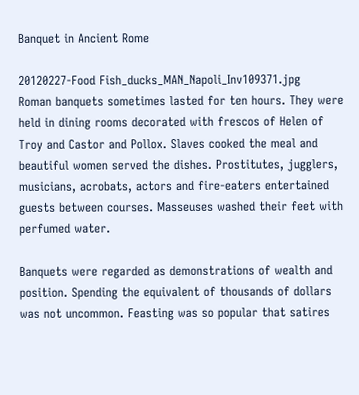Banquet in Ancient Rome

20120227-Food Fish_ducks_MAN_Napoli_Inv109371.jpg
Roman banquets sometimes lasted for ten hours. They were held in dining rooms decorated with frescos of Helen of Troy and Castor and Pollox. Slaves cooked the meal and beautiful women served the dishes. Prostitutes, jugglers, musicians, acrobats, actors and fire-eaters entertained guests between courses. Masseuses washed their feet with perfumed water.

Banquets were regarded as demonstrations of wealth and position. Spending the equivalent of thousands of dollars was not uncommon. Feasting was so popular that satires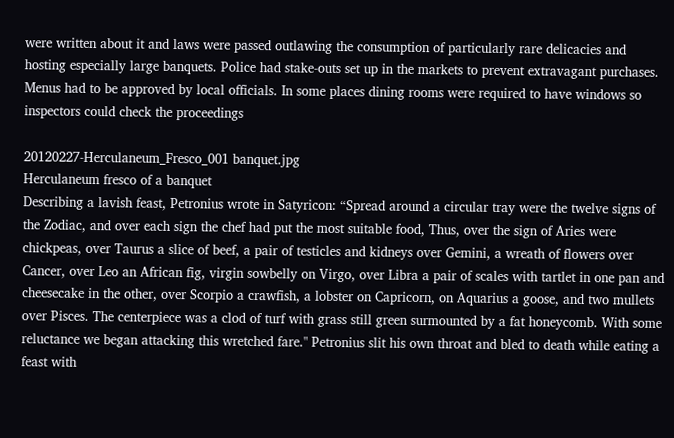were written about it and laws were passed outlawing the consumption of particularly rare delicacies and hosting especially large banquets. Police had stake-outs set up in the markets to prevent extravagant purchases. Menus had to be approved by local officials. In some places dining rooms were required to have windows so inspectors could check the proceedings

20120227-Herculaneum_Fresco_001 banquet.jpg
Herculaneum fresco of a banquet
Describing a lavish feast, Petronius wrote in Satyricon: “Spread around a circular tray were the twelve signs of the Zodiac, and over each sign the chef had put the most suitable food, Thus, over the sign of Aries were chickpeas, over Taurus a slice of beef, a pair of testicles and kidneys over Gemini, a wreath of flowers over Cancer, over Leo an African fig, virgin sowbelly on Virgo, over Libra a pair of scales with tartlet in one pan and cheesecake in the other, over Scorpio a crawfish, a lobster on Capricorn, on Aquarius a goose, and two mullets over Pisces. The centerpiece was a clod of turf with grass still green surmounted by a fat honeycomb. With some reluctance we began attacking this wretched fare." Petronius slit his own throat and bled to death while eating a feast with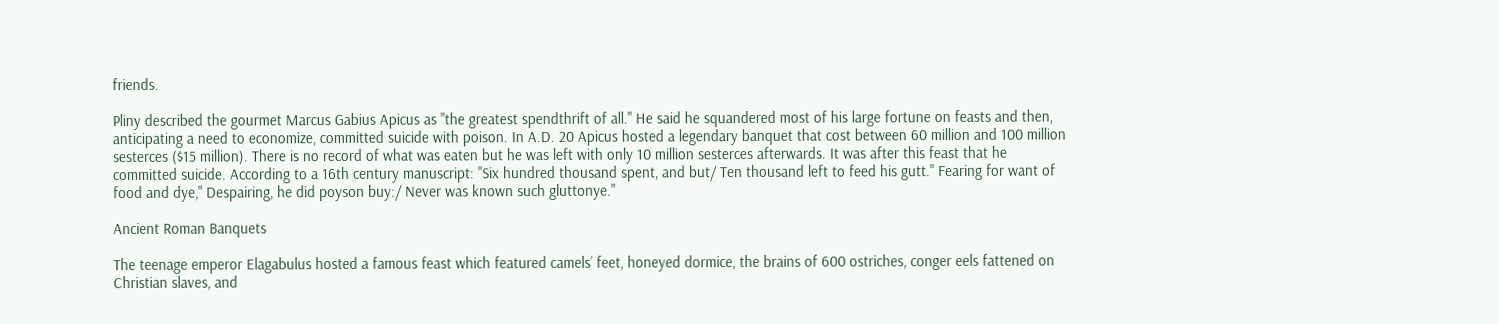friends.

Pliny described the gourmet Marcus Gabius Apicus as "the greatest spendthrift of all." He said he squandered most of his large fortune on feasts and then, anticipating a need to economize, committed suicide with poison. In A.D. 20 Apicus hosted a legendary banquet that cost between 60 million and 100 million sesterces ($15 million). There is no record of what was eaten but he was left with only 10 million sesterces afterwards. It was after this feast that he committed suicide. According to a 16th century manuscript: "Six hundred thousand spent, and but/ Ten thousand left to feed his gutt." Fearing for want of food and dye," Despairing, he did poyson buy:/ Never was known such gluttonye."

Ancient Roman Banquets

The teenage emperor Elagabulus hosted a famous feast which featured camels’ feet, honeyed dormice, the brains of 600 ostriches, conger eels fattened on Christian slaves, and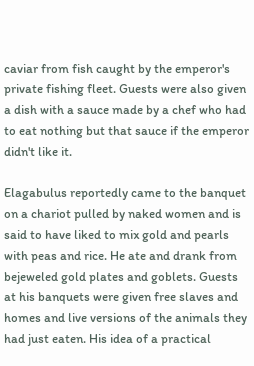caviar from fish caught by the emperor's private fishing fleet. Guests were also given a dish with a sauce made by a chef who had to eat nothing but that sauce if the emperor didn't like it.

Elagabulus reportedly came to the banquet on a chariot pulled by naked women and is said to have liked to mix gold and pearls with peas and rice. He ate and drank from bejeweled gold plates and goblets. Guests at his banquets were given free slaves and homes and live versions of the animals they had just eaten. His idea of a practical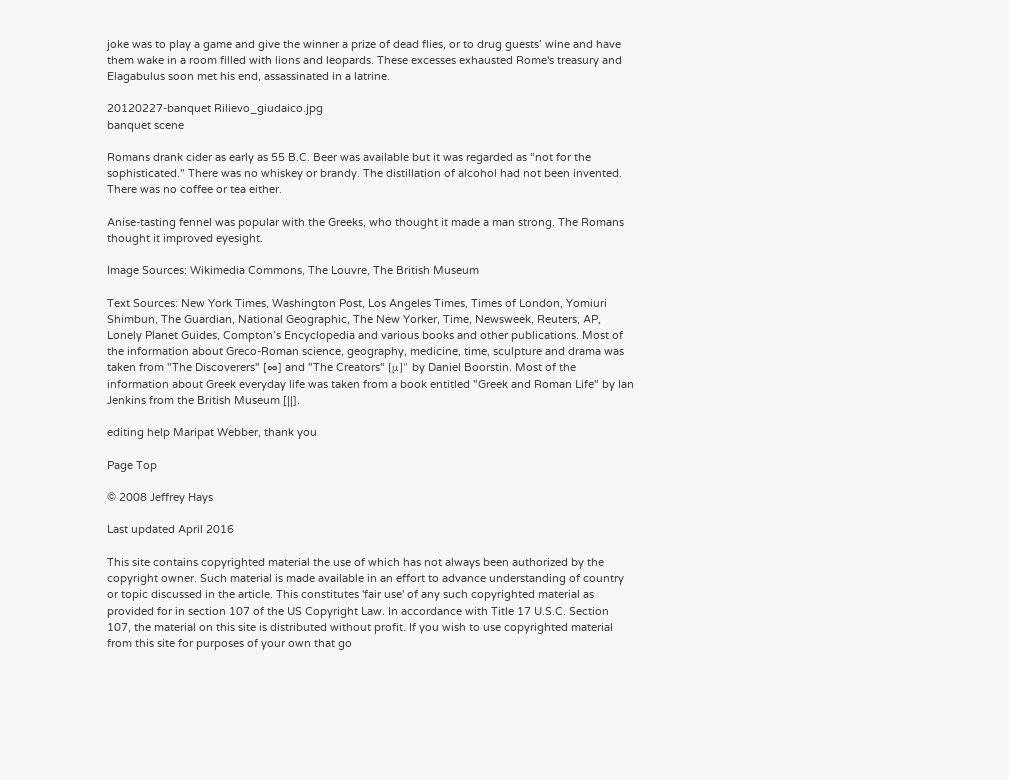joke was to play a game and give the winner a prize of dead flies, or to drug guests’ wine and have them wake in a room filled with lions and leopards. These excesses exhausted Rome's treasury and Elagabulus soon met his end, assassinated in a latrine.

20120227-banquet Rilievo_giudaico.jpg
banquet scene

Romans drank cider as early as 55 B.C. Beer was available but it was regarded as “not for the sophisticated." There was no whiskey or brandy. The distillation of alcohol had not been invented. There was no coffee or tea either.

Anise-tasting fennel was popular with the Greeks, who thought it made a man strong. The Romans thought it improved eyesight.

Image Sources: Wikimedia Commons, The Louvre, The British Museum

Text Sources: New York Times, Washington Post, Los Angeles Times, Times of London, Yomiuri Shimbun, The Guardian, National Geographic, The New Yorker, Time, Newsweek, Reuters, AP, Lonely Planet Guides, Compton’s Encyclopedia and various books and other publications. Most of the information about Greco-Roman science, geography, medicine, time, sculpture and drama was taken from "The Discoverers" [∞] and "The Creators" [μ]" by Daniel Boorstin. Most of the information about Greek everyday life was taken from a book entitled "Greek and Roman Life" by Ian Jenkins from the British Museum [||].

editing help Maripat Webber, thank you

Page Top

© 2008 Jeffrey Hays

Last updated April 2016

This site contains copyrighted material the use of which has not always been authorized by the copyright owner. Such material is made available in an effort to advance understanding of country or topic discussed in the article. This constitutes 'fair use' of any such copyrighted material as provided for in section 107 of the US Copyright Law. In accordance with Title 17 U.S.C. Section 107, the material on this site is distributed without profit. If you wish to use copyrighted material from this site for purposes of your own that go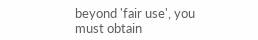beyond 'fair use', you must obtain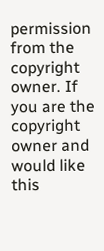permission from the copyright owner. If you are the copyright owner and would like this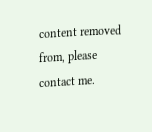content removed from, please contact me.